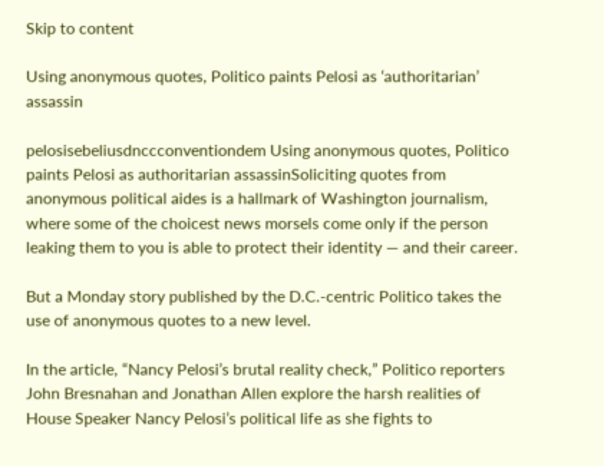Skip to content

Using anonymous quotes, Politico paints Pelosi as ‘authoritarian’ assassin

pelosisebeliusdnccconventiondem Using anonymous quotes, Politico paints Pelosi as authoritarian assassinSoliciting quotes from anonymous political aides is a hallmark of Washington journalism, where some of the choicest news morsels come only if the person leaking them to you is able to protect their identity — and their career.

But a Monday story published by the D.C.-centric Politico takes the use of anonymous quotes to a new level.

In the article, “Nancy Pelosi’s brutal reality check,” Politico reporters John Bresnahan and Jonathan Allen explore the harsh realities of House Speaker Nancy Pelosi’s political life as she fights to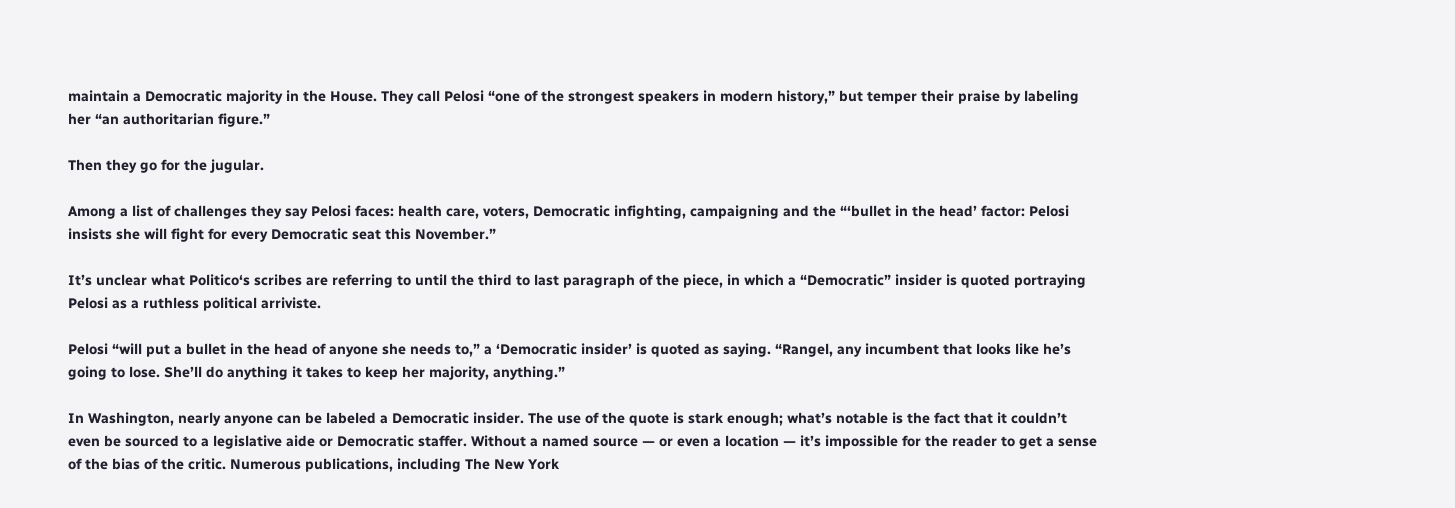maintain a Democratic majority in the House. They call Pelosi “one of the strongest speakers in modern history,” but temper their praise by labeling her “an authoritarian figure.”

Then they go for the jugular.

Among a list of challenges they say Pelosi faces: health care, voters, Democratic infighting, campaigning and the “‘bullet in the head’ factor: Pelosi insists she will fight for every Democratic seat this November.”

It’s unclear what Politico‘s scribes are referring to until the third to last paragraph of the piece, in which a “Democratic” insider is quoted portraying Pelosi as a ruthless political arriviste.

Pelosi “will put a bullet in the head of anyone she needs to,” a ‘Democratic insider’ is quoted as saying. “Rangel, any incumbent that looks like he’s going to lose. She’ll do anything it takes to keep her majority, anything.”

In Washington, nearly anyone can be labeled a Democratic insider. The use of the quote is stark enough; what’s notable is the fact that it couldn’t even be sourced to a legislative aide or Democratic staffer. Without a named source — or even a location — it’s impossible for the reader to get a sense of the bias of the critic. Numerous publications, including The New York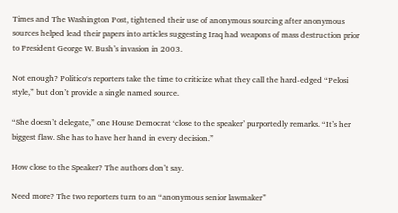Times and The Washington Post, tightened their use of anonymous sourcing after anonymous sources helped lead their papers into articles suggesting Iraq had weapons of mass destruction prior to President George W. Bush’s invasion in 2003.

Not enough? Politico‘s reporters take the time to criticize what they call the hard-edged “Pelosi style,” but don’t provide a single named source.

“She doesn’t delegate,” one House Democrat ‘close to the speaker’ purportedly remarks. “It’s her biggest flaw. She has to have her hand in every decision.”

How close to the Speaker? The authors don’t say.

Need more? The two reporters turn to an “anonymous senior lawmaker”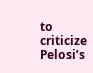to criticize Pelosi’s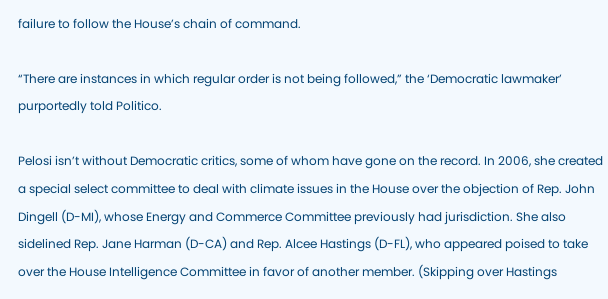failure to follow the House’s chain of command.

“There are instances in which regular order is not being followed,” the ‘Democratic lawmaker’ purportedly told Politico.

Pelosi isn’t without Democratic critics, some of whom have gone on the record. In 2006, she created a special select committee to deal with climate issues in the House over the objection of Rep. John Dingell (D-MI), whose Energy and Commerce Committee previously had jurisdiction. She also sidelined Rep. Jane Harman (D-CA) and Rep. Alcee Hastings (D-FL), who appeared poised to take over the House Intelligence Committee in favor of another member. (Skipping over Hastings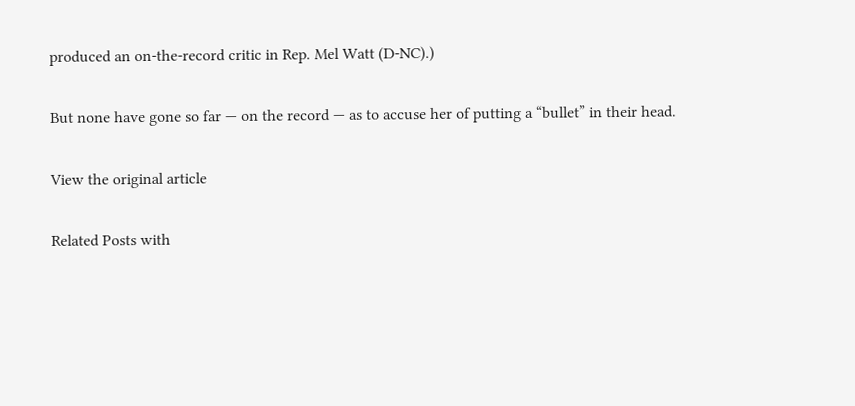produced an on-the-record critic in Rep. Mel Watt (D-NC).)

But none have gone so far — on the record — as to accuse her of putting a “bullet” in their head.

View the original article

Related Posts with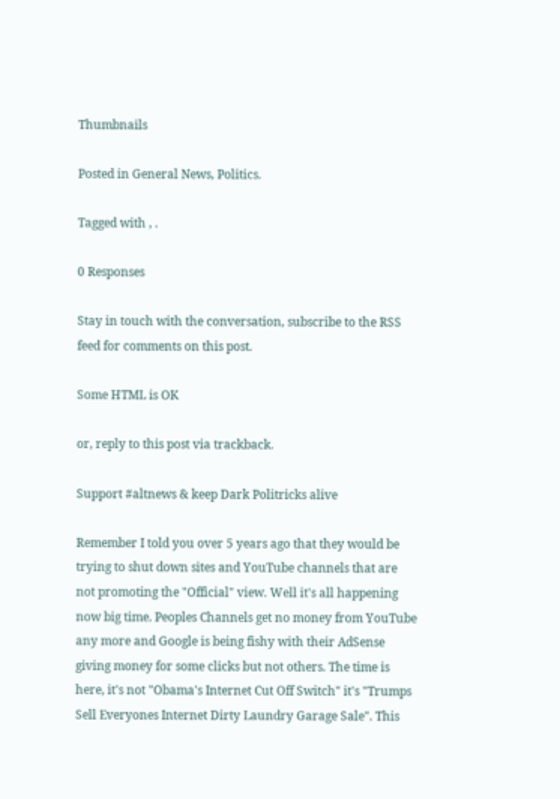Thumbnails

Posted in General News, Politics.

Tagged with , .

0 Responses

Stay in touch with the conversation, subscribe to the RSS feed for comments on this post.

Some HTML is OK

or, reply to this post via trackback.

Support #altnews & keep Dark Politricks alive

Remember I told you over 5 years ago that they would be trying to shut down sites and YouTube channels that are not promoting the "Official" view. Well it's all happening now big time. Peoples Channels get no money from YouTube any more and Google is being fishy with their AdSense giving money for some clicks but not others. The time is here, it's not "Obama's Internet Cut Off Switch" it's "Trumps Sell Everyones Internet Dirty Laundry Garage Sale". This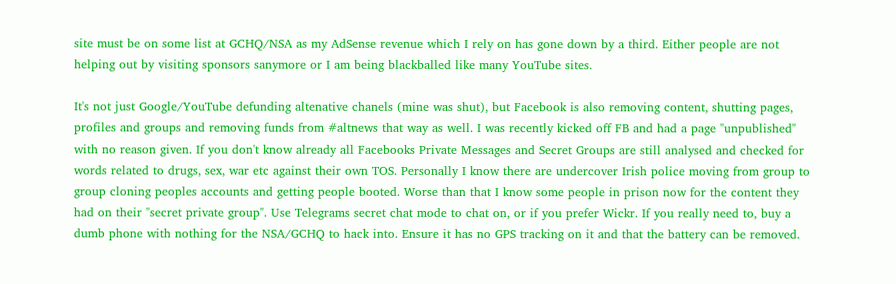site must be on some list at GCHQ/NSA as my AdSense revenue which I rely on has gone down by a third. Either people are not helping out by visiting sponsors sanymore or I am being blackballed like many YouTube sites.

It's not just Google/YouTube defunding altenative chanels (mine was shut), but Facebook is also removing content, shutting pages, profiles and groups and removing funds from #altnews that way as well. I was recently kicked off FB and had a page "unpublished" with no reason given. If you don't know already all Facebooks Private Messages and Secret Groups are still analysed and checked for words related to drugs, sex, war etc against their own TOS. Personally I know there are undercover Irish police moving from group to group cloning peoples accounts and getting people booted. Worse than that I know some people in prison now for the content they had on their "secret private group". Use Telegrams secret chat mode to chat on, or if you prefer Wickr. If you really need to, buy a dumb phone with nothing for the NSA/GCHQ to hack into. Ensure it has no GPS tracking on it and that the battery can be removed.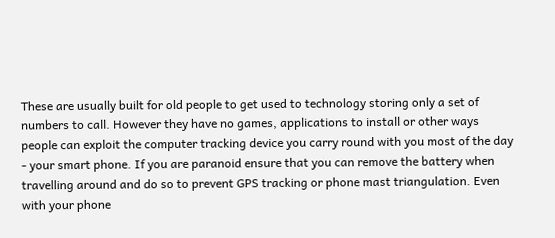These are usually built for old people to get used to technology storing only a set of numbers to call. However they have no games, applications to install or other ways people can exploit the computer tracking device you carry round with you most of the day - your smart phone. If you are paranoid ensure that you can remove the battery when travelling around and do so to prevent GPS tracking or phone mast triangulation. Even with your phone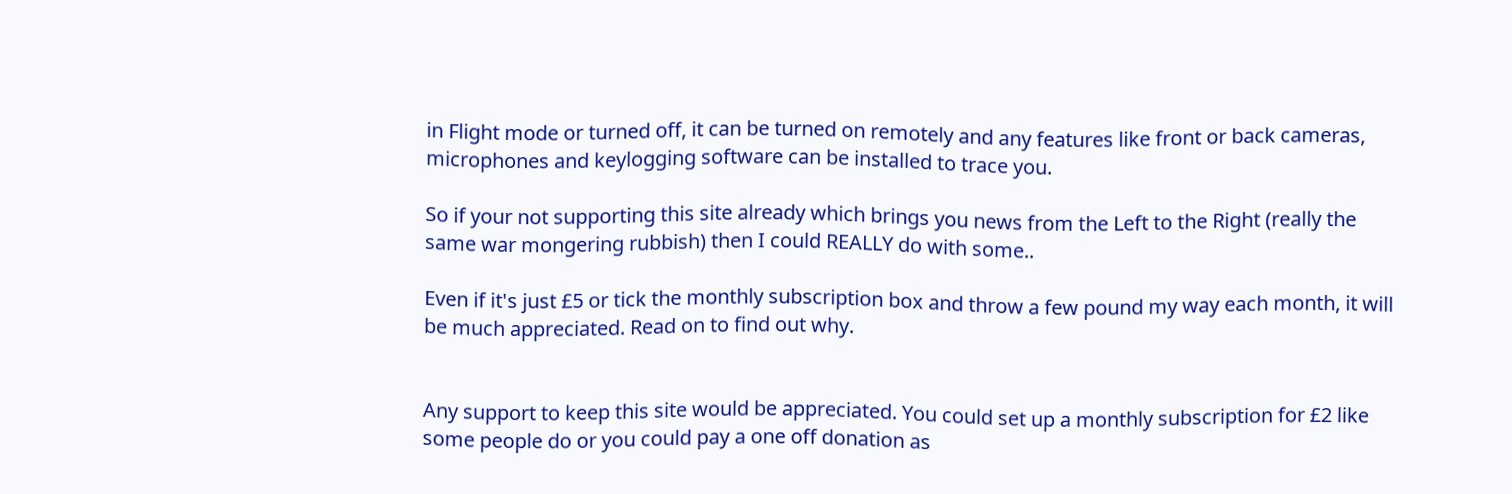in Flight mode or turned off, it can be turned on remotely and any features like front or back cameras, microphones and keylogging software can be installed to trace you.

So if your not supporting this site already which brings you news from the Left to the Right (really the same war mongering rubbish) then I could REALLY do with some..

Even if it's just £5 or tick the monthly subscription box and throw a few pound my way each month, it will be much appreciated. Read on to find out why.


Any support to keep this site would be appreciated. You could set up a monthly subscription for £2 like some people do or you could pay a one off donation as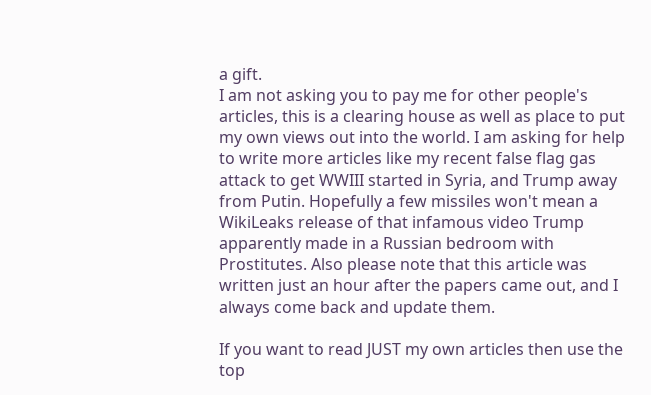a gift.
I am not asking you to pay me for other people's articles, this is a clearing house as well as place to put my own views out into the world. I am asking for help to write more articles like my recent false flag gas attack to get WWIII started in Syria, and Trump away from Putin. Hopefully a few missiles won't mean a WikiLeaks release of that infamous video Trump apparently made in a Russian bedroom with Prostitutes. Also please note that this article was written just an hour after the papers came out, and I always come back and update them.

If you want to read JUST my own articles then use the top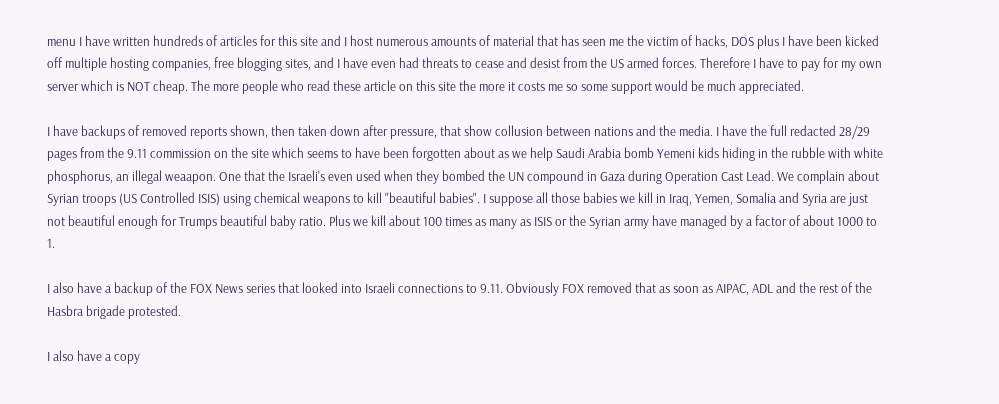menu I have written hundreds of articles for this site and I host numerous amounts of material that has seen me the victim of hacks, DOS plus I have been kicked off multiple hosting companies, free blogging sites, and I have even had threats to cease and desist from the US armed forces. Therefore I have to pay for my own server which is NOT cheap. The more people who read these article on this site the more it costs me so some support would be much appreciated.

I have backups of removed reports shown, then taken down after pressure, that show collusion between nations and the media. I have the full redacted 28/29 pages from the 9.11 commission on the site which seems to have been forgotten about as we help Saudi Arabia bomb Yemeni kids hiding in the rubble with white phosphorus, an illegal weaapon. One that the Israeli's even used when they bombed the UN compound in Gaza during Operation Cast Lead. We complain about Syrian troops (US Controlled ISIS) using chemical weapons to kill "beautiful babies". I suppose all those babies we kill in Iraq, Yemen, Somalia and Syria are just not beautiful enough for Trumps beautiful baby ratio. Plus we kill about 100 times as many as ISIS or the Syrian army have managed by a factor of about 1000 to 1.

I also have a backup of the FOX News series that looked into Israeli connections to 9.11. Obviously FOX removed that as soon as AIPAC, ADL and the rest of the Hasbra brigade protested.

I also have a copy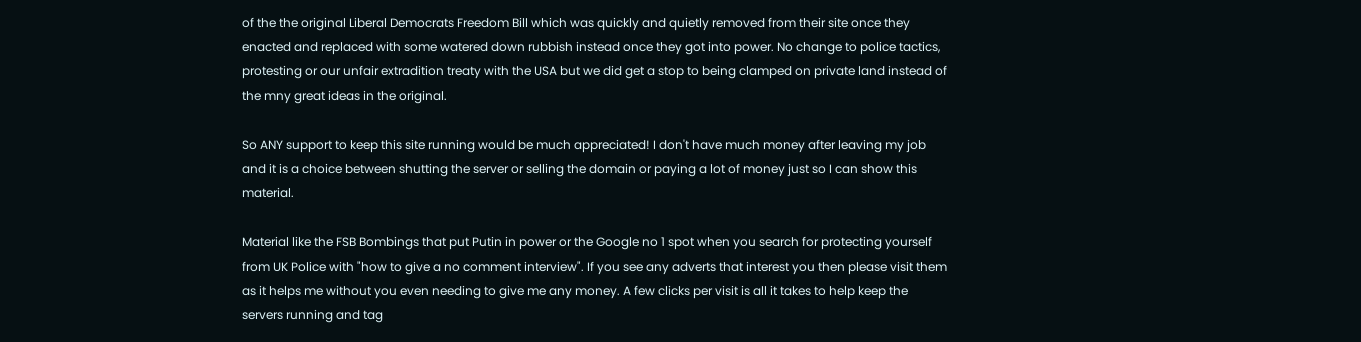of the the original Liberal Democrats Freedom Bill which was quickly and quietly removed from their site once they enacted and replaced with some watered down rubbish instead once they got into power. No change to police tactics, protesting or our unfair extradition treaty with the USA but we did get a stop to being clamped on private land instead of the mny great ideas in the original.

So ANY support to keep this site running would be much appreciated! I don't have much money after leaving my job and it is a choice between shutting the server or selling the domain or paying a lot of money just so I can show this material.

Material like the FSB Bombings that put Putin in power or the Google no 1 spot when you search for protecting yourself from UK Police with "how to give a no comment interview". If you see any adverts that interest you then please visit them as it helps me without you even needing to give me any money. A few clicks per visit is all it takes to help keep the servers running and tag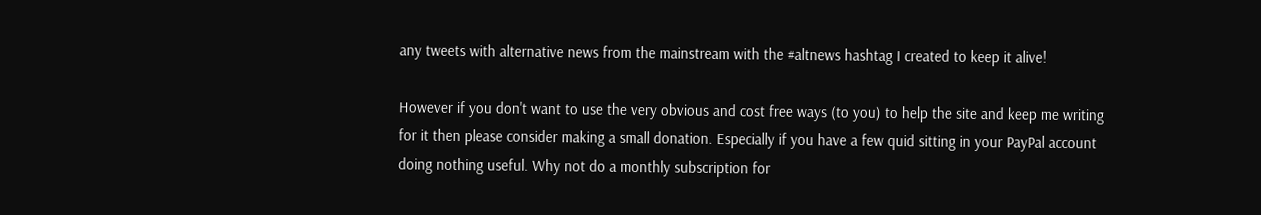any tweets with alternative news from the mainstream with the #altnews hashtag I created to keep it alive!

However if you don't want to use the very obvious and cost free ways (to you) to help the site and keep me writing for it then please consider making a small donation. Especially if you have a few quid sitting in your PayPal account doing nothing useful. Why not do a monthly subscription for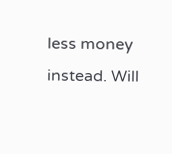less money instead. Will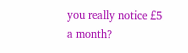you really notice £5 a month?